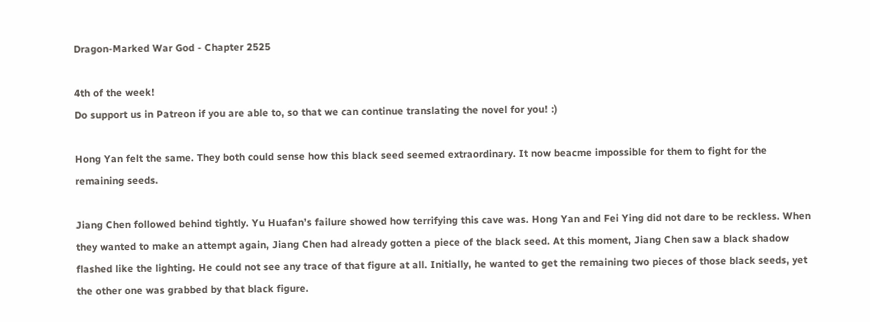Dragon-Marked War God - Chapter 2525

4th of the week!
Do support us in Patreon if you are able to, so that we can continue translating the novel for you! :)

Hong Yan felt the same. They both could sense how this black seed seemed extraordinary. It now beacme impossible for them to fight for the remaining seeds.

Jiang Chen followed behind tightly. Yu Huafan’s failure showed how terrifying this cave was. Hong Yan and Fei Ying did not dare to be reckless. When they wanted to make an attempt again, Jiang Chen had already gotten a piece of the black seed. At this moment, Jiang Chen saw a black shadow flashed like the lighting. He could not see any trace of that figure at all. Initially, he wanted to get the remaining two pieces of those black seeds, yet the other one was grabbed by that black figure.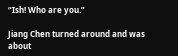“Ish! Who are you.”

Jiang Chen turned around and was about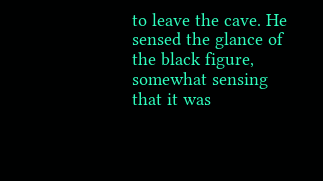to leave the cave. He sensed the glance of the black figure, somewhat sensing that it was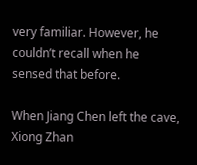very familiar. However, he couldn’t recall when he sensed that before.

When Jiang Chen left the cave, Xiong Zhan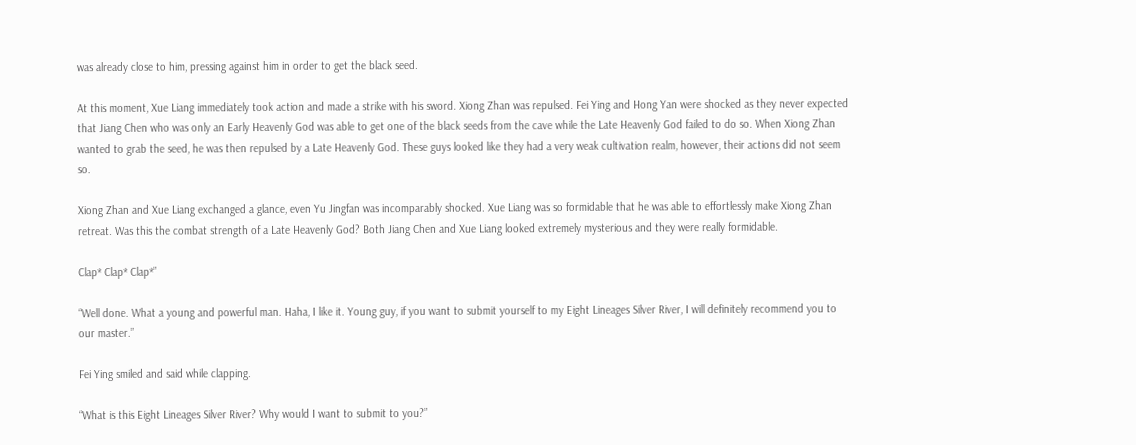was already close to him, pressing against him in order to get the black seed.

At this moment, Xue Liang immediately took action and made a strike with his sword. Xiong Zhan was repulsed. Fei Ying and Hong Yan were shocked as they never expected that Jiang Chen who was only an Early Heavenly God was able to get one of the black seeds from the cave while the Late Heavenly God failed to do so. When Xiong Zhan wanted to grab the seed, he was then repulsed by a Late Heavenly God. These guys looked like they had a very weak cultivation realm, however, their actions did not seem so.

Xiong Zhan and Xue Liang exchanged a glance, even Yu Jingfan was incomparably shocked. Xue Liang was so formidable that he was able to effortlessly make Xiong Zhan retreat. Was this the combat strength of a Late Heavenly God? Both Jiang Chen and Xue Liang looked extremely mysterious and they were really formidable.

Clap* Clap* Clap*”

“Well done. What a young and powerful man. Haha, I like it. Young guy, if you want to submit yourself to my Eight Lineages Silver River, I will definitely recommend you to our master.”

Fei Ying smiled and said while clapping.

“What is this Eight Lineages Silver River? Why would I want to submit to you?”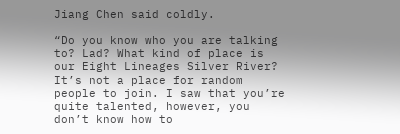Jiang Chen said coldly.

“Do you know who you are talking to? Lad? What kind of place is our Eight Lineages Silver River? It’s not a place for random people to join. I saw that you’re quite talented, however, you don’t know how to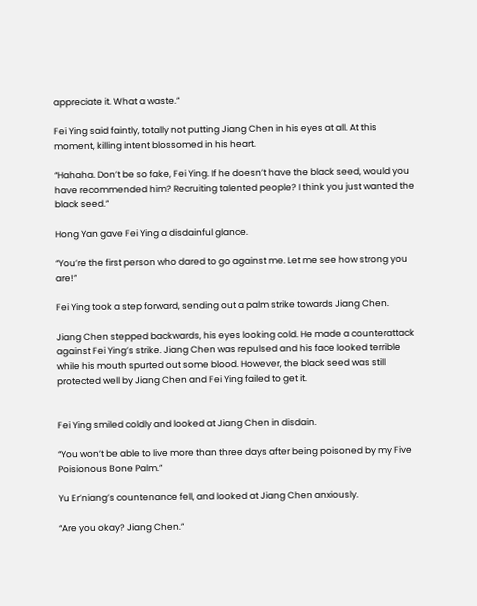appreciate it. What a waste.”

Fei Ying said faintly, totally not putting Jiang Chen in his eyes at all. At this moment, killing intent blossomed in his heart.

“Hahaha. Don’t be so fake, Fei Ying. If he doesn’t have the black seed, would you have recommended him? Recruiting talented people? I think you just wanted the black seed.”

Hong Yan gave Fei Ying a disdainful glance.

“You’re the first person who dared to go against me. Let me see how strong you are!”

Fei Ying took a step forward, sending out a palm strike towards Jiang Chen.

Jiang Chen stepped backwards, his eyes looking cold. He made a counterattack against Fei Ying’s strike. Jiang Chen was repulsed and his face looked terrible while his mouth spurted out some blood. However, the black seed was still protected well by Jiang Chen and Fei Ying failed to get it.


Fei Ying smiled coldly and looked at Jiang Chen in disdain.

“You won’t be able to live more than three days after being poisoned by my Five Poisionous Bone Palm.”

Yu Er’niang’s countenance fell, and looked at Jiang Chen anxiously.

“Are you okay? Jiang Chen.”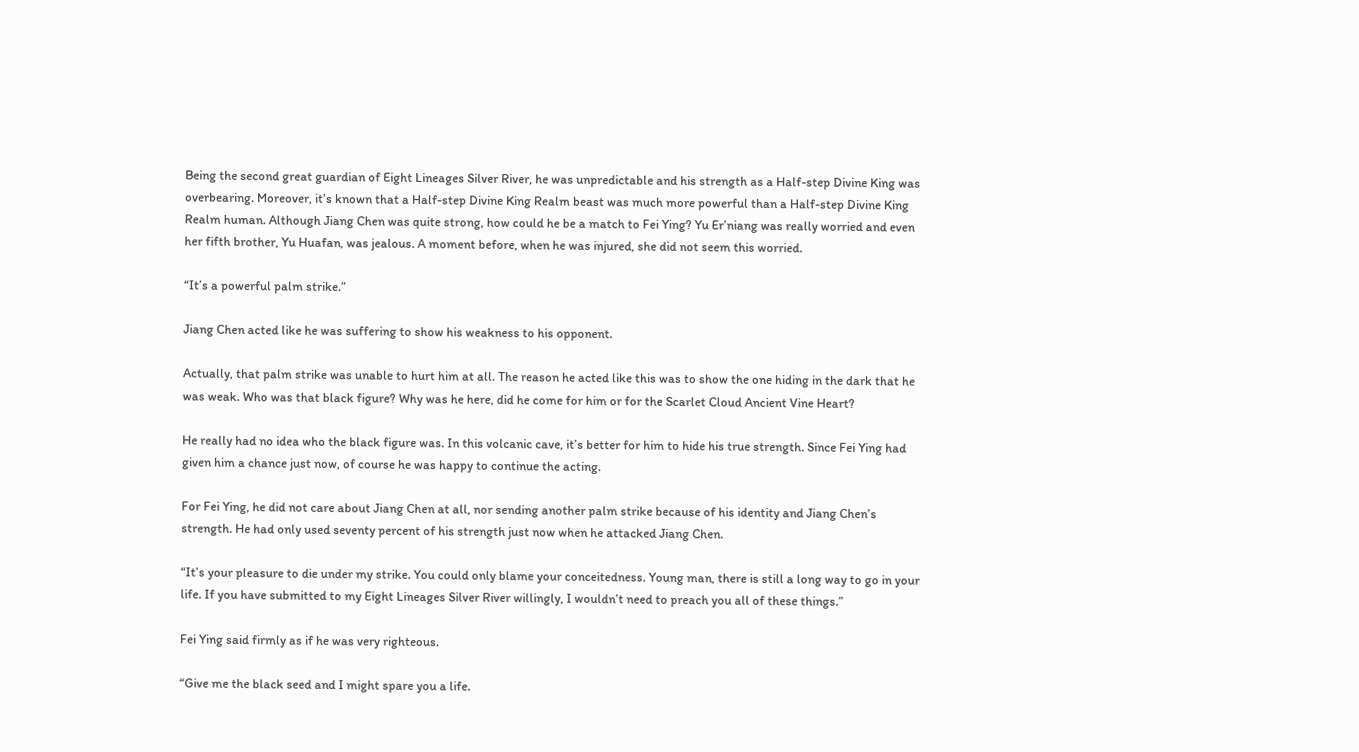Being the second great guardian of Eight Lineages Silver River, he was unpredictable and his strength as a Half-step Divine King was overbearing. Moreover, it’s known that a Half-step Divine King Realm beast was much more powerful than a Half-step Divine King Realm human. Although Jiang Chen was quite strong, how could he be a match to Fei Ying? Yu Er’niang was really worried and even her fifth brother, Yu Huafan, was jealous. A moment before, when he was injured, she did not seem this worried.

“It’s a powerful palm strike.”

Jiang Chen acted like he was suffering to show his weakness to his opponent.

Actually, that palm strike was unable to hurt him at all. The reason he acted like this was to show the one hiding in the dark that he was weak. Who was that black figure? Why was he here, did he come for him or for the Scarlet Cloud Ancient Vine Heart?

He really had no idea who the black figure was. In this volcanic cave, it’s better for him to hide his true strength. Since Fei Ying had given him a chance just now, of course he was happy to continue the acting.

For Fei Ying, he did not care about Jiang Chen at all, nor sending another palm strike because of his identity and Jiang Chen’s strength. He had only used seventy percent of his strength just now when he attacked Jiang Chen.

“It’s your pleasure to die under my strike. You could only blame your conceitedness. Young man, there is still a long way to go in your life. If you have submitted to my Eight Lineages Silver River willingly, I wouldn’t need to preach you all of these things.”

Fei Ying said firmly as if he was very righteous.

“Give me the black seed and I might spare you a life.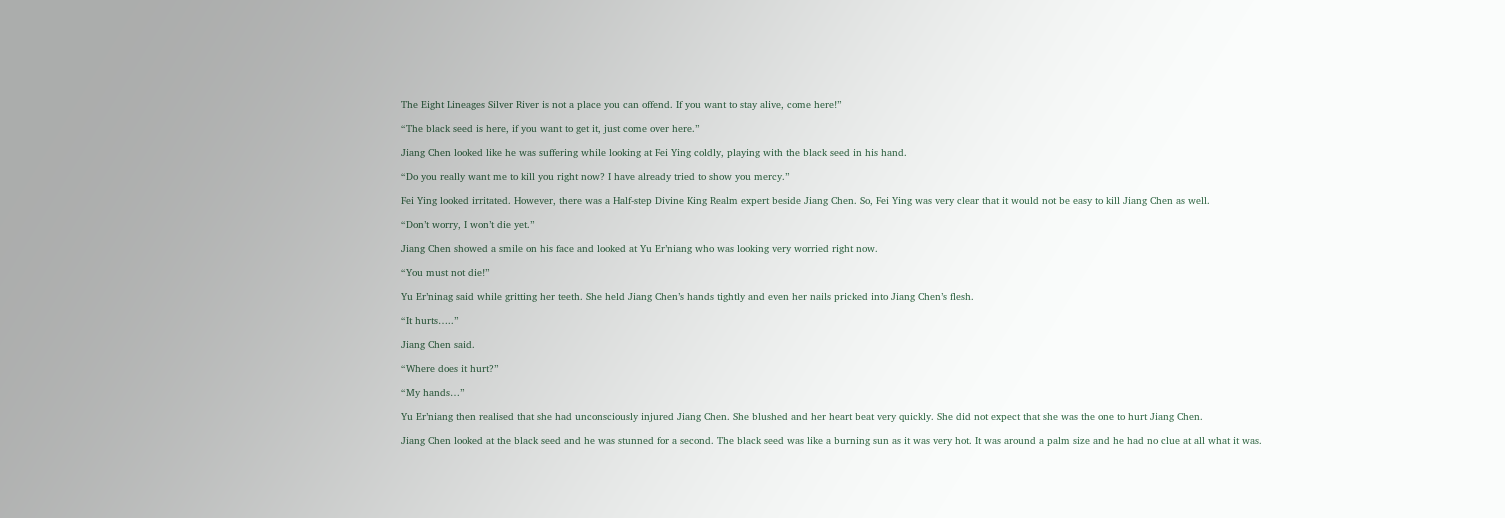The Eight Lineages Silver River is not a place you can offend. If you want to stay alive, come here!”

“The black seed is here, if you want to get it, just come over here.”

Jiang Chen looked like he was suffering while looking at Fei Ying coldly, playing with the black seed in his hand.

“Do you really want me to kill you right now? I have already tried to show you mercy.”

Fei Ying looked irritated. However, there was a Half-step Divine King Realm expert beside Jiang Chen. So, Fei Ying was very clear that it would not be easy to kill Jiang Chen as well.

“Don’t worry, I won’t die yet.”

Jiang Chen showed a smile on his face and looked at Yu Er’niang who was looking very worried right now.

“You must not die!”

Yu Er’ninag said while gritting her teeth. She held Jiang Chen’s hands tightly and even her nails pricked into Jiang Chen’s flesh.

“It hurts…..”

Jiang Chen said.

“Where does it hurt?”

“My hands…”

Yu Er’niang then realised that she had unconsciously injured Jiang Chen. She blushed and her heart beat very quickly. She did not expect that she was the one to hurt Jiang Chen.

Jiang Chen looked at the black seed and he was stunned for a second. The black seed was like a burning sun as it was very hot. It was around a palm size and he had no clue at all what it was.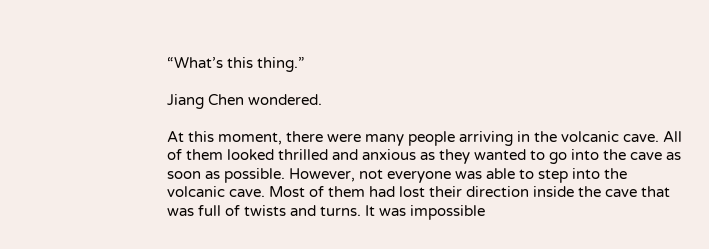“What’s this thing.”

Jiang Chen wondered.

At this moment, there were many people arriving in the volcanic cave. All of them looked thrilled and anxious as they wanted to go into the cave as soon as possible. However, not everyone was able to step into the volcanic cave. Most of them had lost their direction inside the cave that was full of twists and turns. It was impossible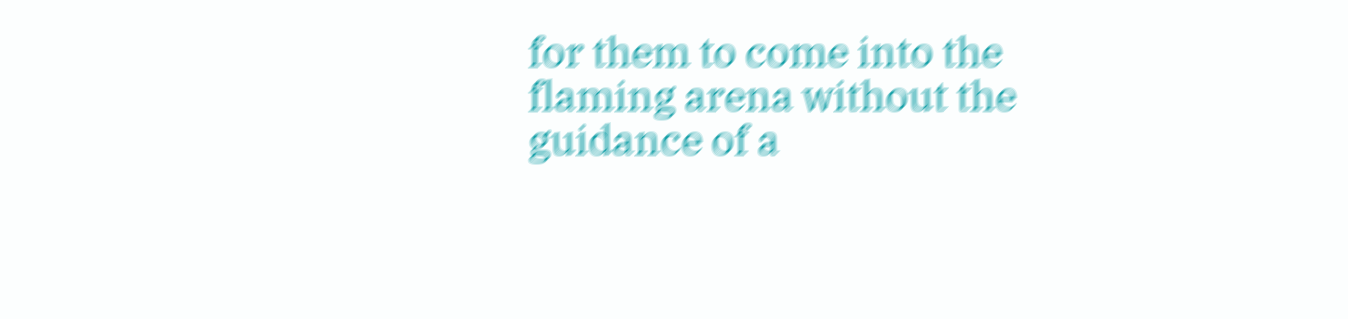for them to come into the flaming arena without the guidance of a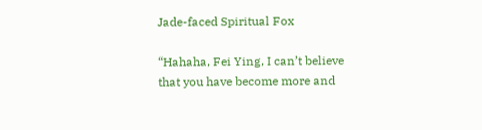Jade-faced Spiritual Fox

“Hahaha, Fei Ying, I can’t believe that you have become more and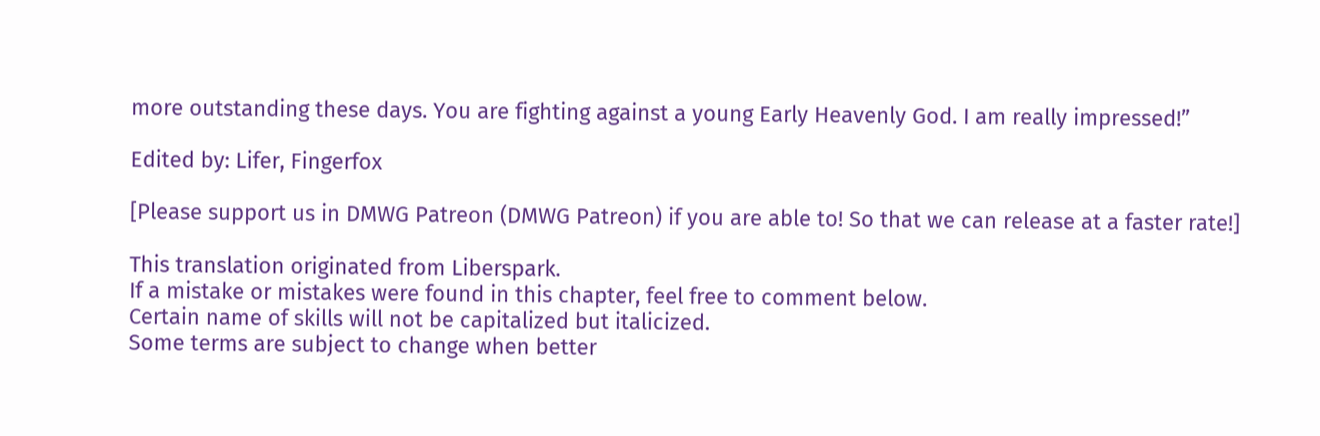more outstanding these days. You are fighting against a young Early Heavenly God. I am really impressed!”

Edited by: Lifer, Fingerfox

[Please support us in DMWG Patreon (DMWG Patreon) if you are able to! So that we can release at a faster rate!]

This translation originated from Liberspark.
If a mistake or mistakes were found in this chapter, feel free to comment below.
Certain name of skills will not be capitalized but italicized.
Some terms are subject to change when better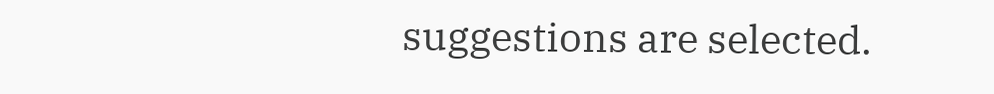suggestions are selected.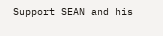Support SEAN and his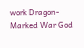work Dragon-Marked War God